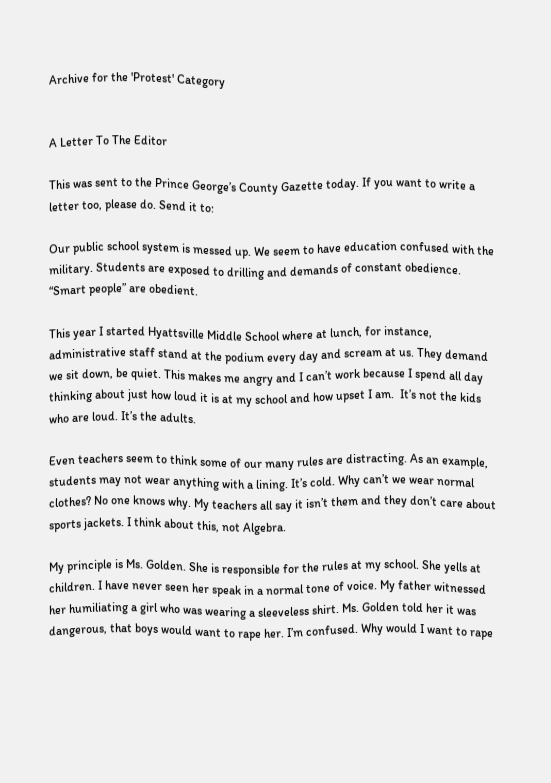Archive for the 'Protest' Category


A Letter To The Editor

This was sent to the Prince George’s County Gazette today. If you want to write a letter too, please do. Send it to:

Our public school system is messed up. We seem to have education confused with the military. Students are exposed to drilling and demands of constant obedience. “Smart people” are obedient.

This year I started Hyattsville Middle School where at lunch, for instance, administrative staff stand at the podium every day and scream at us. They demand we sit down, be quiet. This makes me angry and I can’t work because I spend all day thinking about just how loud it is at my school and how upset I am.  It’s not the kids who are loud. It’s the adults.

Even teachers seem to think some of our many rules are distracting. As an example, students may not wear anything with a lining. It’s cold. Why can’t we wear normal clothes? No one knows why. My teachers all say it isn’t them and they don’t care about sports jackets. I think about this, not Algebra.

My principle is Ms. Golden. She is responsible for the rules at my school. She yells at children. I have never seen her speak in a normal tone of voice. My father witnessed her humiliating a girl who was wearing a sleeveless shirt. Ms. Golden told her it was dangerous, that boys would want to rape her. I’m confused. Why would I want to rape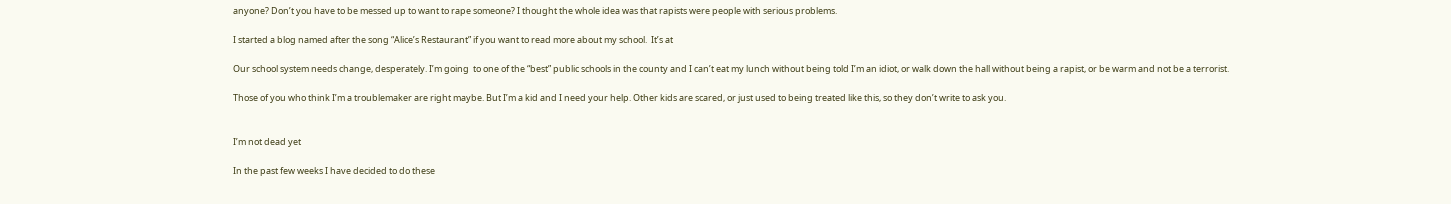anyone? Don’t you have to be messed up to want to rape someone? I thought the whole idea was that rapists were people with serious problems.

I started a blog named after the song “Alice’s Restaurant” if you want to read more about my school.  It’s at

Our school system needs change, desperately. I’m going  to one of the “best” public schools in the county and I can’t eat my lunch without being told I’m an idiot, or walk down the hall without being a rapist, or be warm and not be a terrorist.

Those of you who think I’m a troublemaker are right maybe. But I’m a kid and I need your help. Other kids are scared, or just used to being treated like this, so they don’t write to ask you.


I’m not dead yet

In the past few weeks I have decided to do these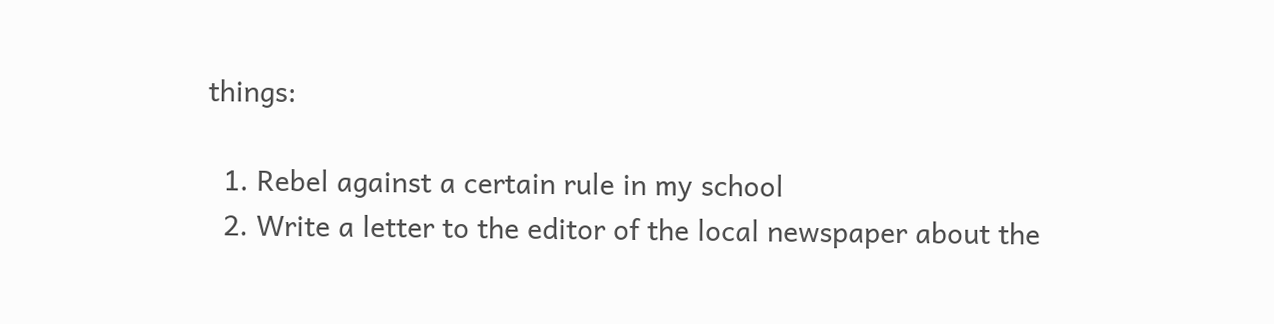things:

  1. Rebel against a certain rule in my school
  2. Write a letter to the editor of the local newspaper about the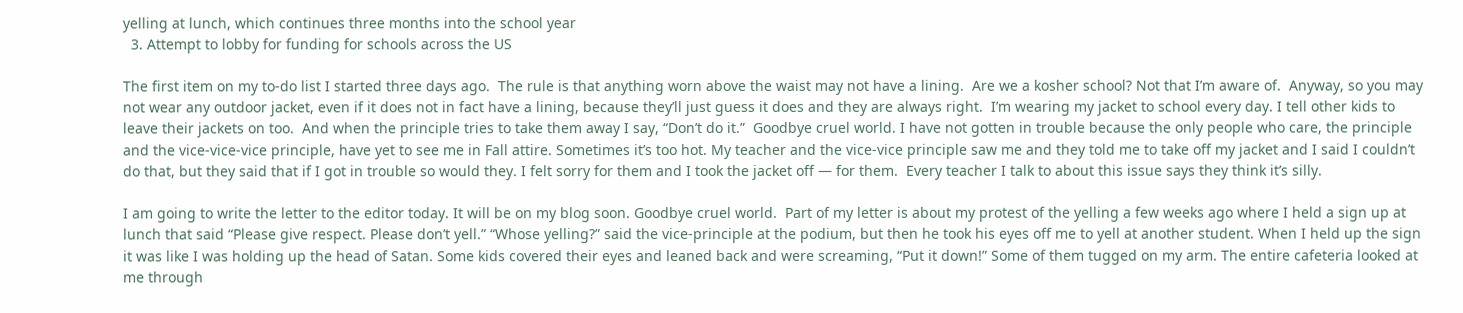yelling at lunch, which continues three months into the school year
  3. Attempt to lobby for funding for schools across the US

The first item on my to-do list I started three days ago.  The rule is that anything worn above the waist may not have a lining.  Are we a kosher school? Not that I’m aware of.  Anyway, so you may not wear any outdoor jacket, even if it does not in fact have a lining, because they’ll just guess it does and they are always right.  I’m wearing my jacket to school every day. I tell other kids to leave their jackets on too.  And when the principle tries to take them away I say, “Don’t do it.”  Goodbye cruel world. I have not gotten in trouble because the only people who care, the principle and the vice-vice-vice principle, have yet to see me in Fall attire. Sometimes it’s too hot. My teacher and the vice-vice principle saw me and they told me to take off my jacket and I said I couldn’t do that, but they said that if I got in trouble so would they. I felt sorry for them and I took the jacket off — for them.  Every teacher I talk to about this issue says they think it’s silly.

I am going to write the letter to the editor today. It will be on my blog soon. Goodbye cruel world.  Part of my letter is about my protest of the yelling a few weeks ago where I held a sign up at lunch that said “Please give respect. Please don’t yell.” “Whose yelling?” said the vice-principle at the podium, but then he took his eyes off me to yell at another student. When I held up the sign it was like I was holding up the head of Satan. Some kids covered their eyes and leaned back and were screaming, “Put it down!” Some of them tugged on my arm. The entire cafeteria looked at me through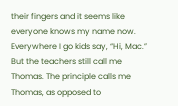their fingers and it seems like everyone knows my name now. Everywhere I go kids say, “Hi, Mac.” But the teachers still call me Thomas. The principle calls me Thomas, as opposed to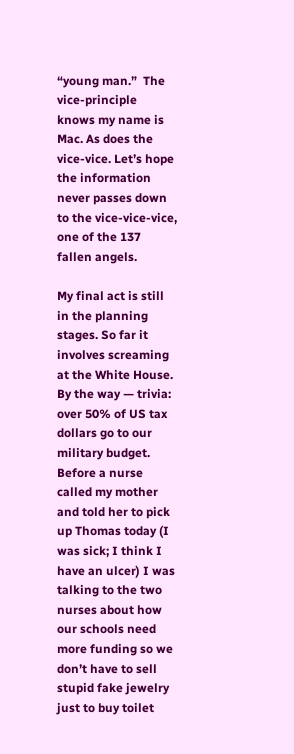“young man.”  The vice-principle knows my name is Mac. As does the vice-vice. Let’s hope the information never passes down to the vice-vice-vice, one of the 137 fallen angels.

My final act is still in the planning stages. So far it involves screaming at the White House. By the way — trivia: over 50% of US tax dollars go to our military budget. Before a nurse called my mother and told her to pick up Thomas today (I was sick; I think I have an ulcer) I was talking to the two nurses about how our schools need more funding so we don’t have to sell stupid fake jewelry just to buy toilet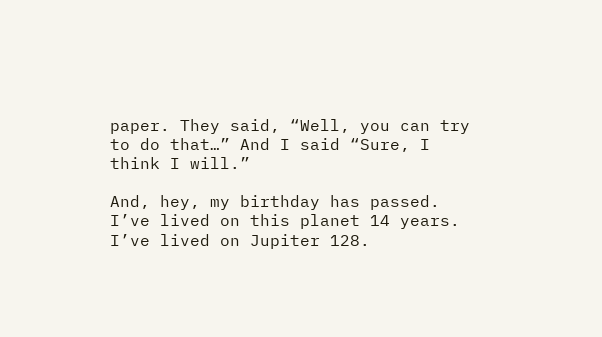paper. They said, “Well, you can try to do that…” And I said “Sure, I think I will.”

And, hey, my birthday has passed. I’ve lived on this planet 14 years. I’ve lived on Jupiter 128.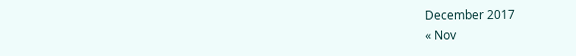December 2017
« Nov